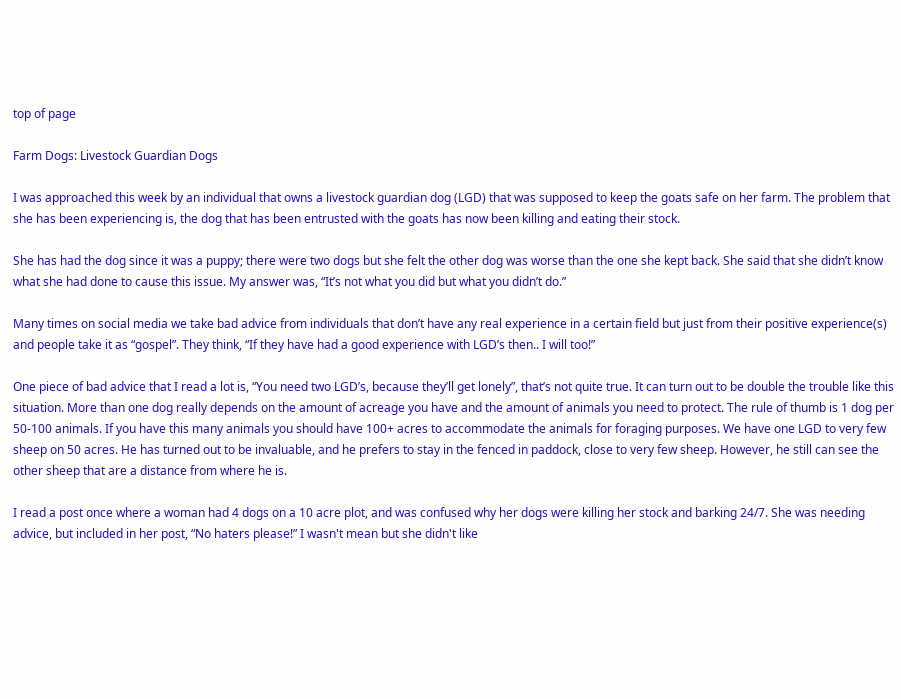top of page

Farm Dogs: Livestock Guardian Dogs

I was approached this week by an individual that owns a livestock guardian dog (LGD) that was supposed to keep the goats safe on her farm. The problem that she has been experiencing is, the dog that has been entrusted with the goats has now been killing and eating their stock.

She has had the dog since it was a puppy; there were two dogs but she felt the other dog was worse than the one she kept back. She said that she didn’t know what she had done to cause this issue. My answer was, “It’s not what you did but what you didn’t do.”

Many times on social media we take bad advice from individuals that don’t have any real experience in a certain field but just from their positive experience(s) and people take it as “gospel”. They think, “If they have had a good experience with LGD’s then.. I will too!”

One piece of bad advice that I read a lot is, “You need two LGD’s, because they’ll get lonely”, that’s not quite true. It can turn out to be double the trouble like this situation. More than one dog really depends on the amount of acreage you have and the amount of animals you need to protect. The rule of thumb is 1 dog per 50-100 animals. If you have this many animals you should have 100+ acres to accommodate the animals for foraging purposes. We have one LGD to very few sheep on 50 acres. He has turned out to be invaluable, and he prefers to stay in the fenced in paddock, close to very few sheep. However, he still can see the other sheep that are a distance from where he is.

I read a post once where a woman had 4 dogs on a 10 acre plot, and was confused why her dogs were killing her stock and barking 24/7. She was needing advice, but included in her post, “No haters please!” I wasn't mean but she didn't like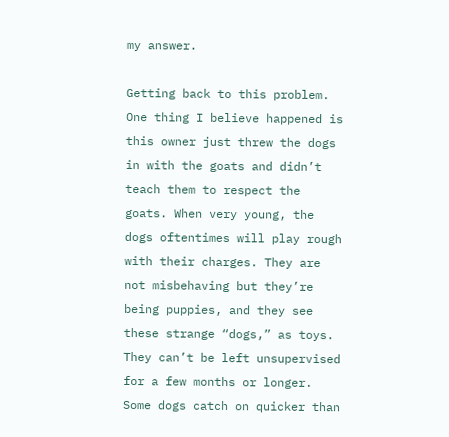my answer.

Getting back to this problem. One thing I believe happened is this owner just threw the dogs in with the goats and didn’t teach them to respect the goats. When very young, the dogs oftentimes will play rough with their charges. They are not misbehaving but they’re being puppies, and they see these strange “dogs,” as toys. They can’t be left unsupervised for a few months or longer. Some dogs catch on quicker than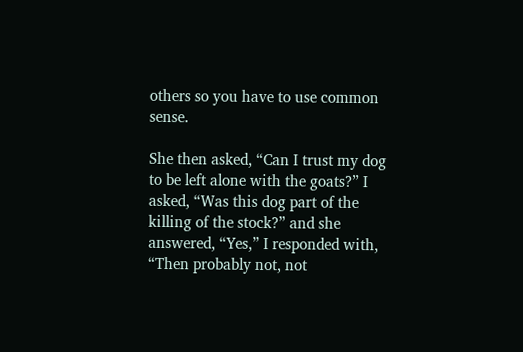others so you have to use common sense.

She then asked, “Can I trust my dog to be left alone with the goats?” I asked, “Was this dog part of the killing of the stock?” and she answered, “Yes,” I responded with, “Then probably not, not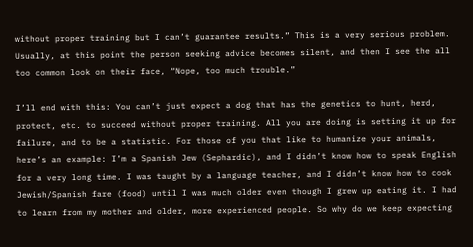without proper training but I can’t guarantee results.” This is a very serious problem. Usually, at this point the person seeking advice becomes silent, and then I see the all too common look on their face, “Nope, too much trouble.”

I’ll end with this: You can’t just expect a dog that has the genetics to hunt, herd, protect, etc. to succeed without proper training. All you are doing is setting it up for failure, and to be a statistic. For those of you that like to humanize your animals, here’s an example: I’m a Spanish Jew (Sephardic), and I didn’t know how to speak English for a very long time. I was taught by a language teacher, and I didn’t know how to cook Jewish/Spanish fare (food) until I was much older even though I grew up eating it. I had to learn from my mother and older, more experienced people. So why do we keep expecting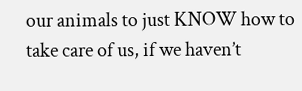our animals to just KNOW how to take care of us, if we haven’t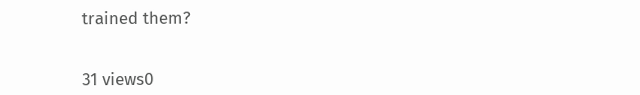trained them?


31 views0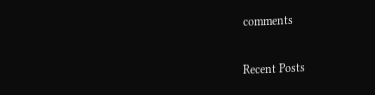comments

Recent Posts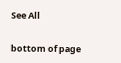See All


bottom of page